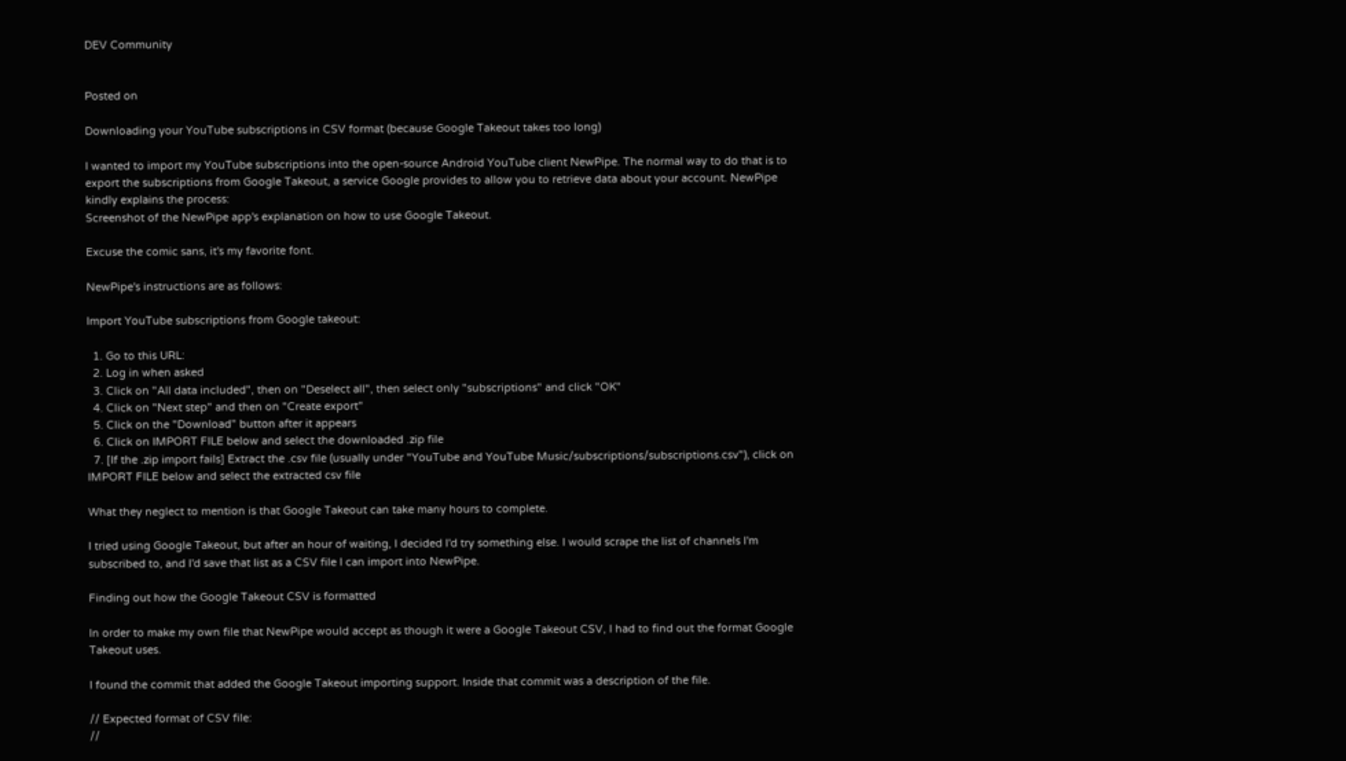DEV Community


Posted on

Downloading your YouTube subscriptions in CSV format (because Google Takeout takes too long)

I wanted to import my YouTube subscriptions into the open-source Android YouTube client NewPipe. The normal way to do that is to export the subscriptions from Google Takeout, a service Google provides to allow you to retrieve data about your account. NewPipe kindly explains the process:
Screenshot of the NewPipe app's explanation on how to use Google Takeout.

Excuse the comic sans, it's my favorite font.

NewPipe's instructions are as follows:

Import YouTube subscriptions from Google takeout:

  1. Go to this URL:
  2. Log in when asked
  3. Click on "All data included", then on "Deselect all", then select only "subscriptions" and click "OK"
  4. Click on "Next step" and then on "Create export"
  5. Click on the "Download" button after it appears
  6. Click on IMPORT FILE below and select the downloaded .zip file
  7. [If the .zip import fails] Extract the .csv file (usually under "YouTube and YouTube Music/subscriptions/subscriptions.csv"), click on IMPORT FILE below and select the extracted csv file

What they neglect to mention is that Google Takeout can take many hours to complete.

I tried using Google Takeout, but after an hour of waiting, I decided I'd try something else. I would scrape the list of channels I'm subscribed to, and I'd save that list as a CSV file I can import into NewPipe.

Finding out how the Google Takeout CSV is formatted

In order to make my own file that NewPipe would accept as though it were a Google Takeout CSV, I had to find out the format Google Takeout uses.

I found the commit that added the Google Takeout importing support. Inside that commit was a description of the file.

// Expected format of CSV file:
//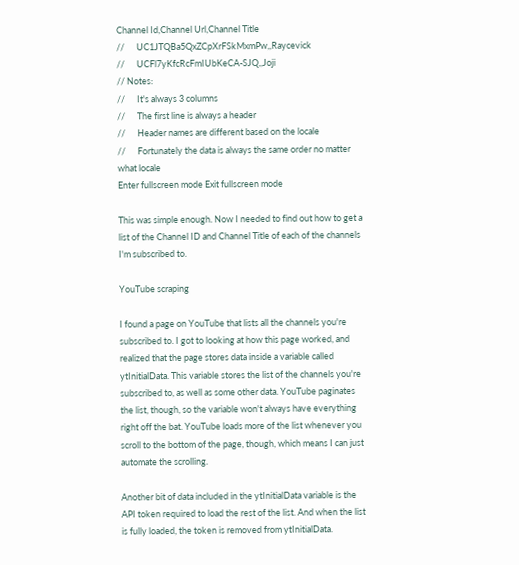Channel Id,Channel Url,Channel Title
//      UC1JTQBa5QxZCpXrFSkMxmPw,,Raycevick
//      UCFl7yKfcRcFmIUbKeCA-SJQ,,Joji
// Notes:
//      It's always 3 columns
//      The first line is always a header
//      Header names are different based on the locale
//      Fortunately the data is always the same order no matter what locale
Enter fullscreen mode Exit fullscreen mode

This was simple enough. Now I needed to find out how to get a list of the Channel ID and Channel Title of each of the channels I'm subscribed to.

YouTube scraping

I found a page on YouTube that lists all the channels you're subscribed to. I got to looking at how this page worked, and realized that the page stores data inside a variable called ytInitialData. This variable stores the list of the channels you're subscribed to, as well as some other data. YouTube paginates the list, though, so the variable won't always have everything right off the bat. YouTube loads more of the list whenever you scroll to the bottom of the page, though, which means I can just automate the scrolling.

Another bit of data included in the ytInitialData variable is the API token required to load the rest of the list. And when the list is fully loaded, the token is removed from ytInitialData.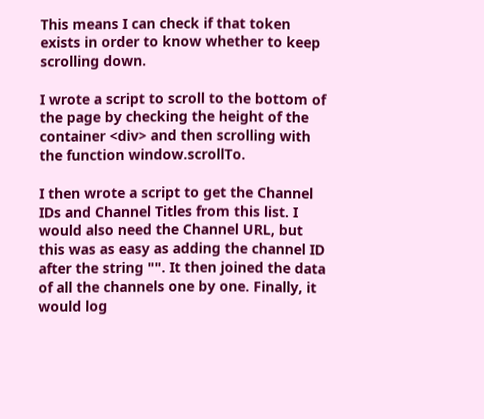This means I can check if that token exists in order to know whether to keep scrolling down.

I wrote a script to scroll to the bottom of the page by checking the height of the container <div> and then scrolling with the function window.scrollTo.

I then wrote a script to get the Channel IDs and Channel Titles from this list. I would also need the Channel URL, but this was as easy as adding the channel ID after the string "". It then joined the data of all the channels one by one. Finally, it would log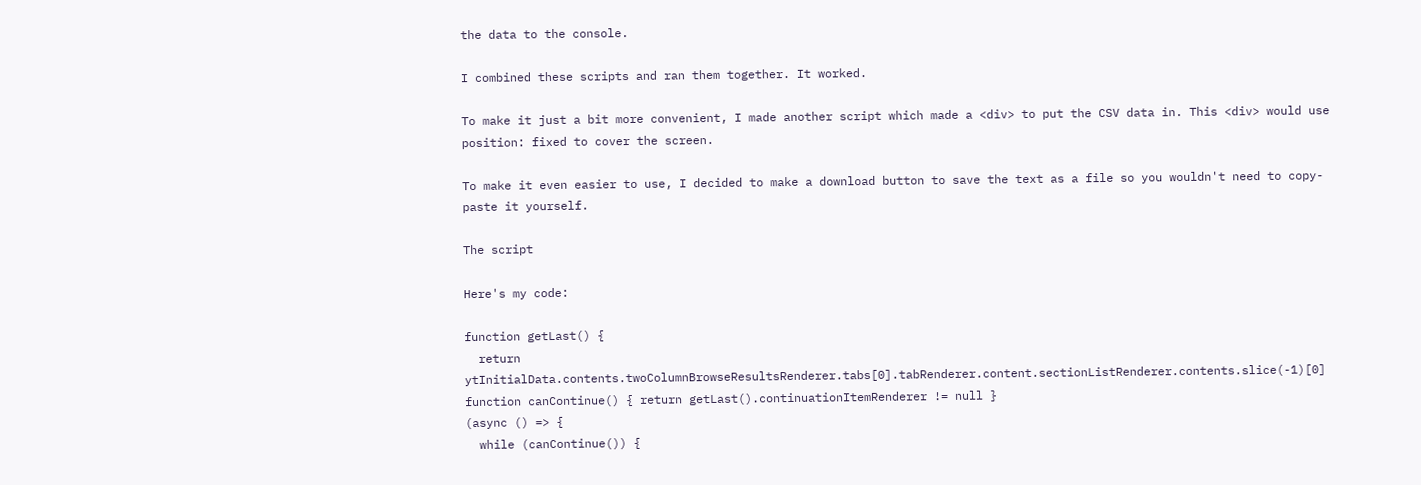the data to the console.

I combined these scripts and ran them together. It worked.

To make it just a bit more convenient, I made another script which made a <div> to put the CSV data in. This <div> would use position: fixed to cover the screen.

To make it even easier to use, I decided to make a download button to save the text as a file so you wouldn't need to copy-paste it yourself.

The script

Here's my code:

function getLast() {
  return ytInitialData.contents.twoColumnBrowseResultsRenderer.tabs[0].tabRenderer.content.sectionListRenderer.contents.slice(-1)[0]
function canContinue() { return getLast().continuationItemRenderer != null }
(async () => {
  while (canContinue()) {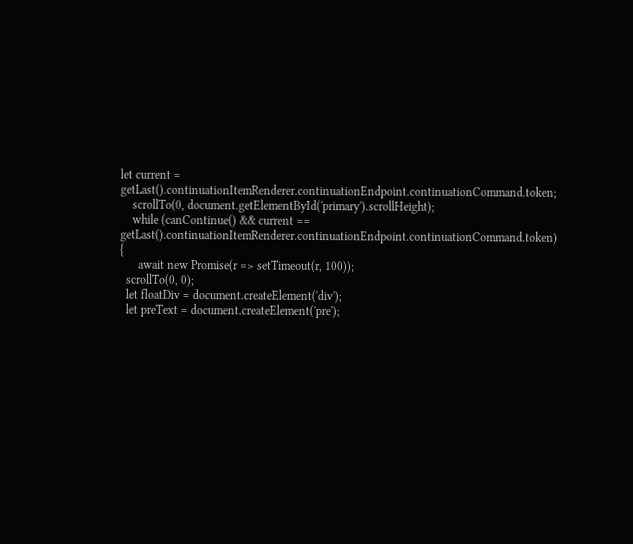let current = getLast().continuationItemRenderer.continuationEndpoint.continuationCommand.token;
    scrollTo(0, document.getElementById('primary').scrollHeight);
    while (canContinue() && current == getLast().continuationItemRenderer.continuationEndpoint.continuationCommand.token) {
      await new Promise(r => setTimeout(r, 100));
  scrollTo(0, 0);
  let floatDiv = document.createElement('div');
  let preText = document.createElement('pre');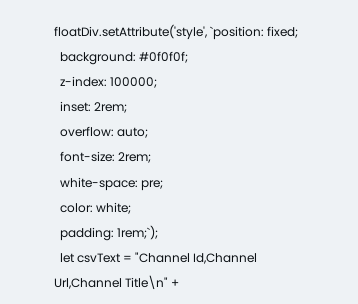floatDiv.setAttribute('style', `position: fixed;
  background: #0f0f0f;
  z-index: 100000;
  inset: 2rem;
  overflow: auto;
  font-size: 2rem;
  white-space: pre;
  color: white;
  padding: 1rem;`);
  let csvText = "Channel Id,Channel Url,Channel Title\n" +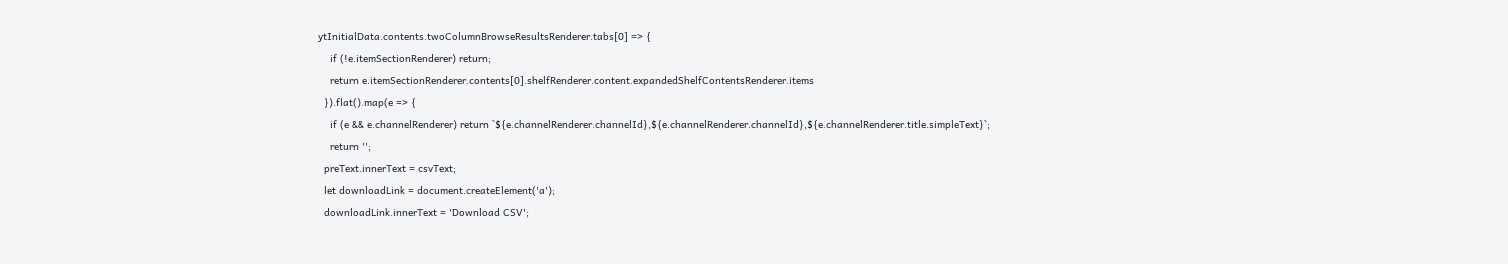ytInitialData.contents.twoColumnBrowseResultsRenderer.tabs[0] => {
    if (!e.itemSectionRenderer) return;
    return e.itemSectionRenderer.contents[0].shelfRenderer.content.expandedShelfContentsRenderer.items
  }).flat().map(e => {
    if (e && e.channelRenderer) return `${e.channelRenderer.channelId},${e.channelRenderer.channelId},${e.channelRenderer.title.simpleText}`;
    return '';
  preText.innerText = csvText;
  let downloadLink = document.createElement('a');
  downloadLink.innerText = 'Download CSV';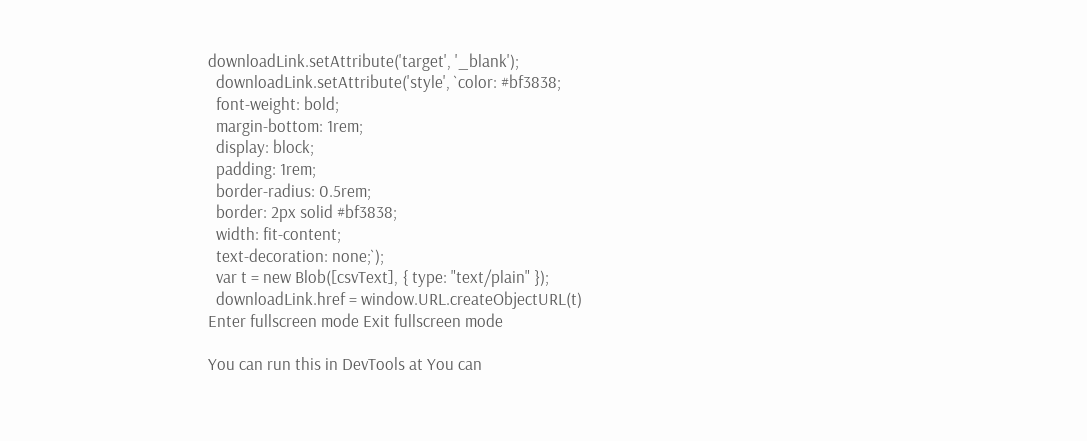downloadLink.setAttribute('target', '_blank');
  downloadLink.setAttribute('style', `color: #bf3838;
  font-weight: bold;
  margin-bottom: 1rem;
  display: block;
  padding: 1rem;
  border-radius: 0.5rem;
  border: 2px solid #bf3838;
  width: fit-content;
  text-decoration: none;`);
  var t = new Blob([csvText], { type: "text/plain" });
  downloadLink.href = window.URL.createObjectURL(t)
Enter fullscreen mode Exit fullscreen mode

You can run this in DevTools at You can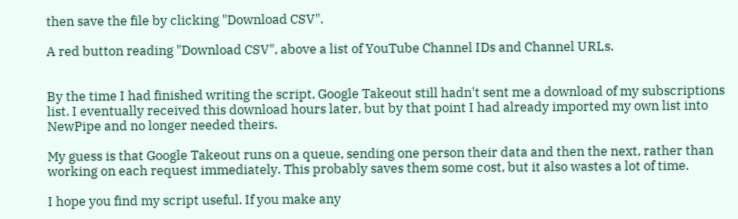then save the file by clicking "Download CSV".

A red button reading "Download CSV", above a list of YouTube Channel IDs and Channel URLs.


By the time I had finished writing the script, Google Takeout still hadn't sent me a download of my subscriptions list. I eventually received this download hours later, but by that point I had already imported my own list into NewPipe and no longer needed theirs.

My guess is that Google Takeout runs on a queue, sending one person their data and then the next, rather than working on each request immediately. This probably saves them some cost, but it also wastes a lot of time.

I hope you find my script useful. If you make any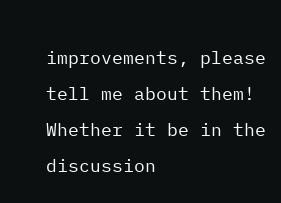improvements, please tell me about them! Whether it be in the discussion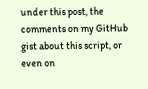under this post, the comments on my GitHub gist about this script, or even on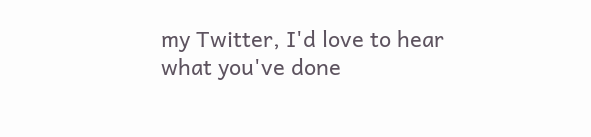my Twitter, I'd love to hear what you've done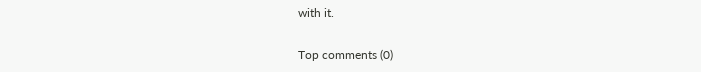with it.

Top comments (0)